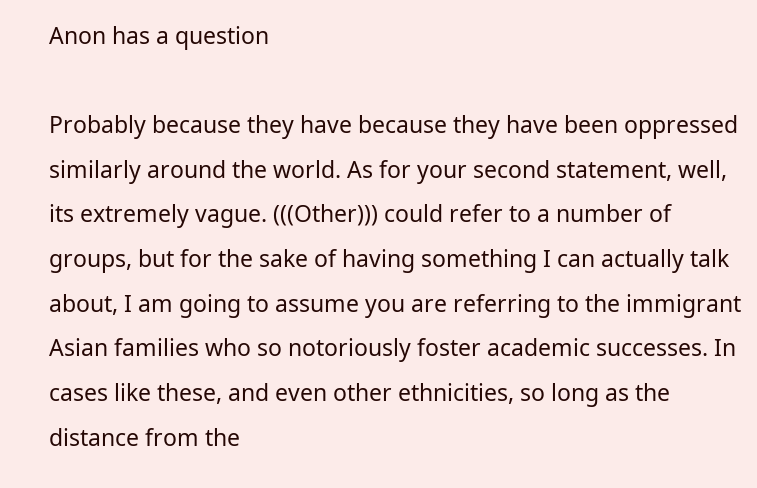Anon has a question

Probably because they have because they have been oppressed similarly around the world. As for your second statement, well, its extremely vague. (((Other))) could refer to a number of groups, but for the sake of having something I can actually talk about, I am going to assume you are referring to the immigrant Asian families who so notoriously foster academic successes. In cases like these, and even other ethnicities, so long as the distance from the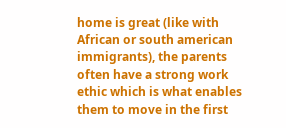home is great (like with African or south american immigrants), the parents often have a strong work ethic which is what enables them to move in the first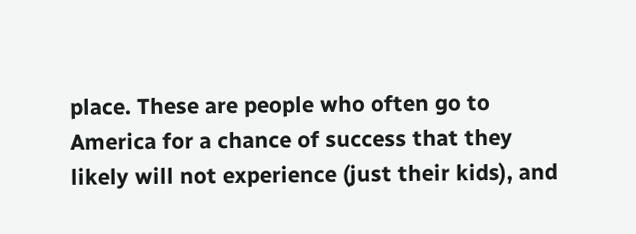place. These are people who often go to America for a chance of success that they likely will not experience (just their kids), and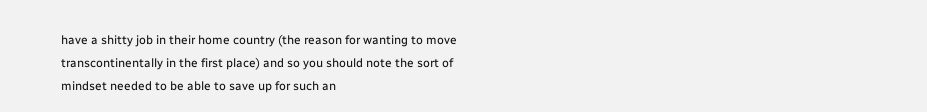have a shitty job in their home country (the reason for wanting to move transcontinentally in the first place) and so you should note the sort of mindset needed to be able to save up for such an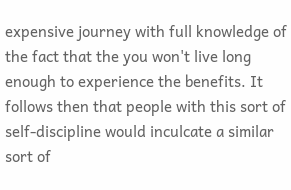expensive journey with full knowledge of the fact that the you won't live long enough to experience the benefits. It follows then that people with this sort of self-discipline would inculcate a similar sort of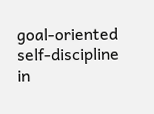goal-oriented self-discipline in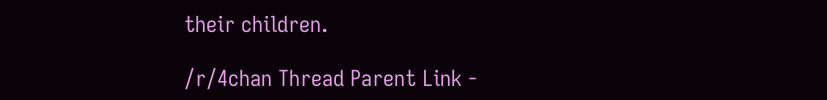their children.

/r/4chan Thread Parent Link -